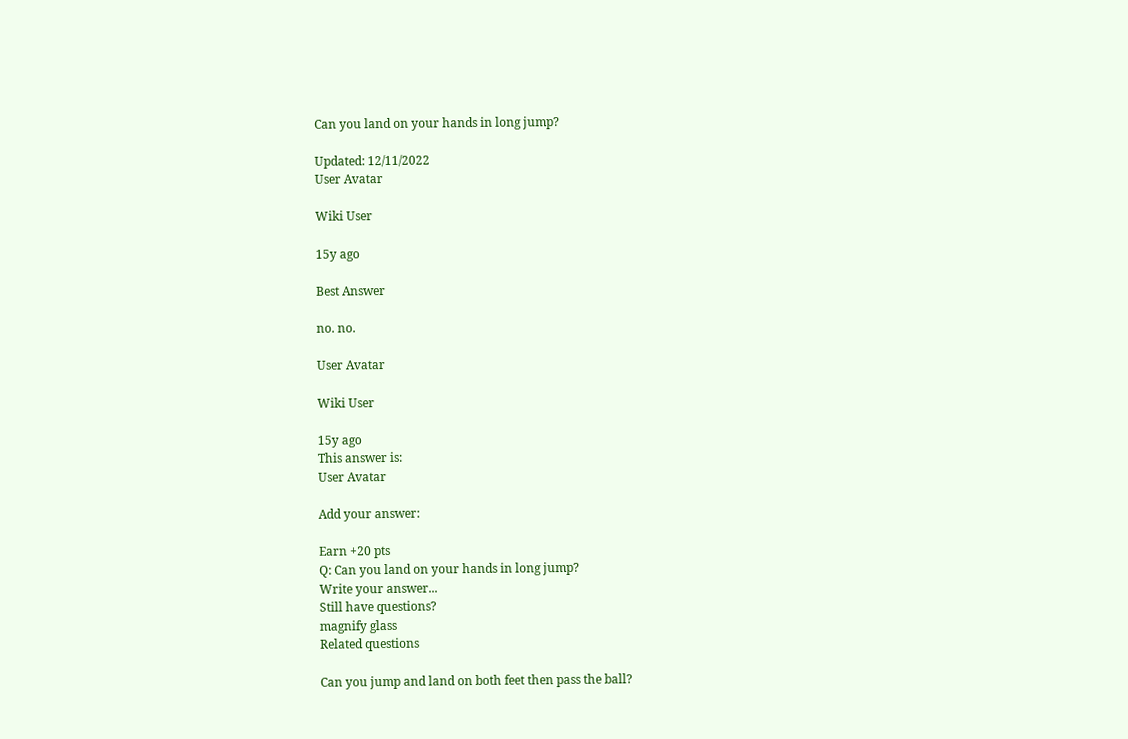Can you land on your hands in long jump?

Updated: 12/11/2022
User Avatar

Wiki User

15y ago

Best Answer

no. no.

User Avatar

Wiki User

15y ago
This answer is:
User Avatar

Add your answer:

Earn +20 pts
Q: Can you land on your hands in long jump?
Write your answer...
Still have questions?
magnify glass
Related questions

Can you jump and land on both feet then pass the ball?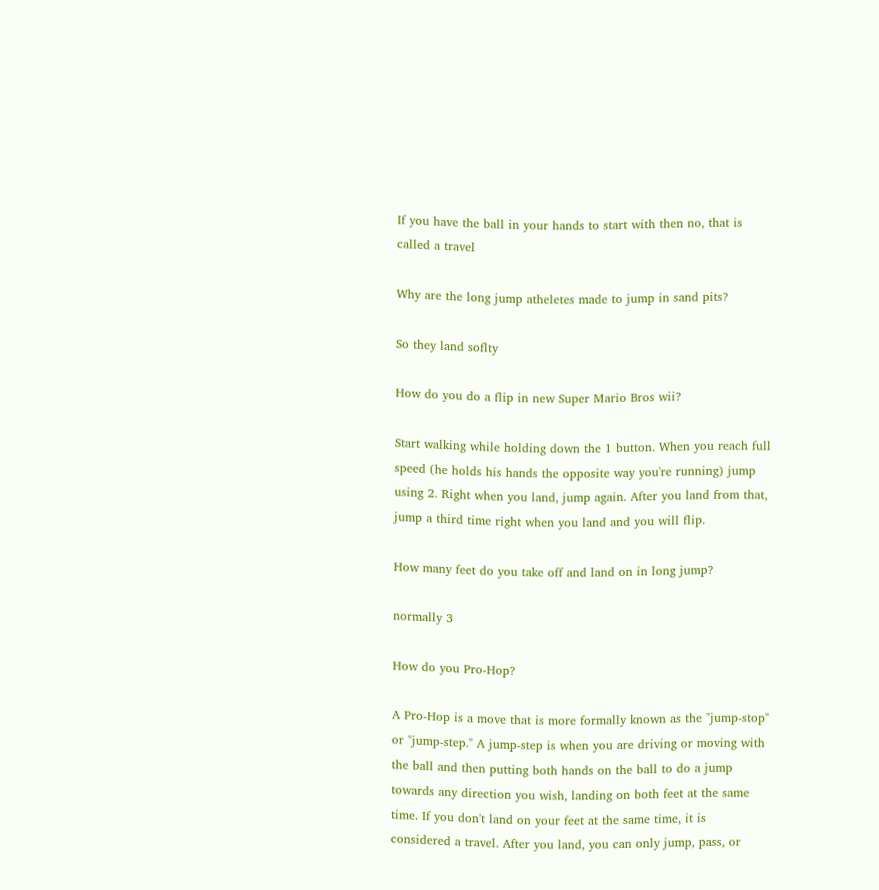If you have the ball in your hands to start with then no, that is called a travel

Why are the long jump atheletes made to jump in sand pits?

So they land soflty

How do you do a flip in new Super Mario Bros wii?

Start walking while holding down the 1 button. When you reach full speed (he holds his hands the opposite way you're running) jump using 2. Right when you land, jump again. After you land from that, jump a third time right when you land and you will flip.

How many feet do you take off and land on in long jump?

normally 3

How do you Pro-Hop?

A Pro-Hop is a move that is more formally known as the "jump-stop" or "jump-step." A jump-step is when you are driving or moving with the ball and then putting both hands on the ball to do a jump towards any direction you wish, landing on both feet at the same time. If you don't land on your feet at the same time, it is considered a travel. After you land, you can only jump, pass, or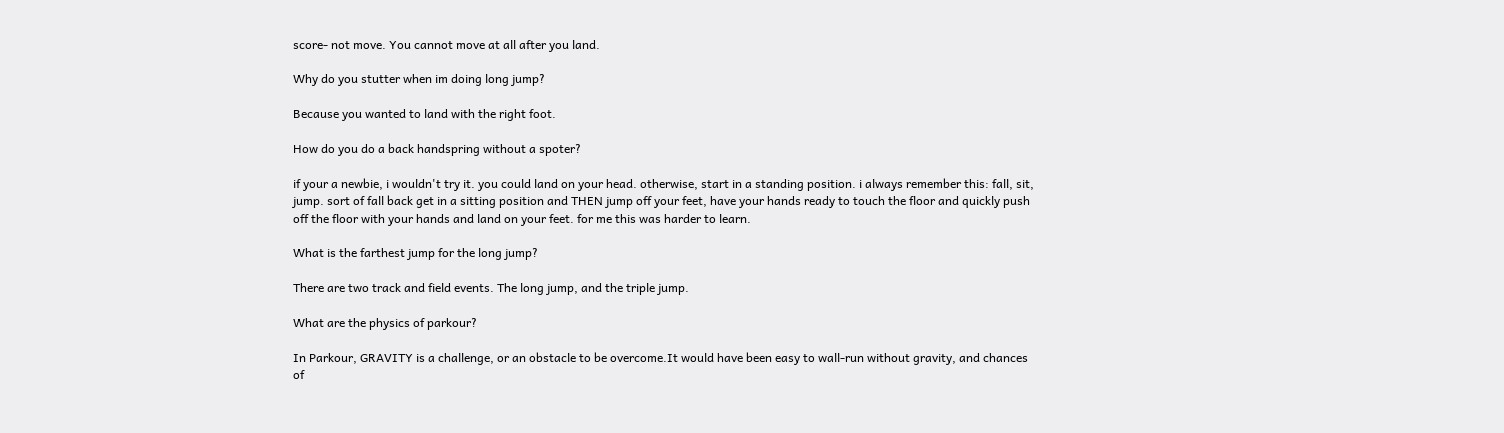score- not move. You cannot move at all after you land.

Why do you stutter when im doing long jump?

Because you wanted to land with the right foot.

How do you do a back handspring without a spoter?

if your a newbie, i wouldn't try it. you could land on your head. otherwise, start in a standing position. i always remember this: fall, sit, jump. sort of fall back get in a sitting position and THEN jump off your feet, have your hands ready to touch the floor and quickly push off the floor with your hands and land on your feet. for me this was harder to learn.

What is the farthest jump for the long jump?

There are two track and field events. The long jump, and the triple jump.

What are the physics of parkour?

In Parkour, GRAVITY is a challenge, or an obstacle to be overcome.It would have been easy to wall-run without gravity, and chances of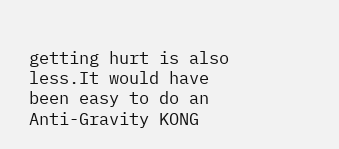getting hurt is also less.It would have been easy to do an Anti-Gravity KONG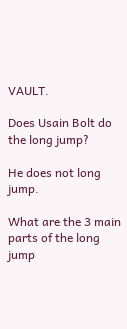VAULT.

Does Usain Bolt do the long jump?

He does not long jump.

What are the 3 main parts of the long jump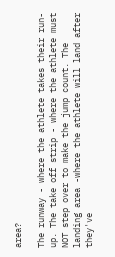area?

The runway - where the athlete takes their run-up. The take off strip - where the athlete must NOT step over to make the jump count. The landing area -where the athlete will land after they've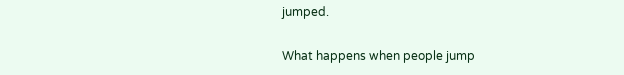jumped.

What happens when people jump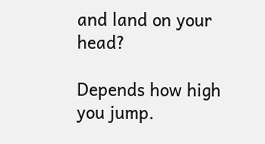and land on your head?

Depends how high you jump.